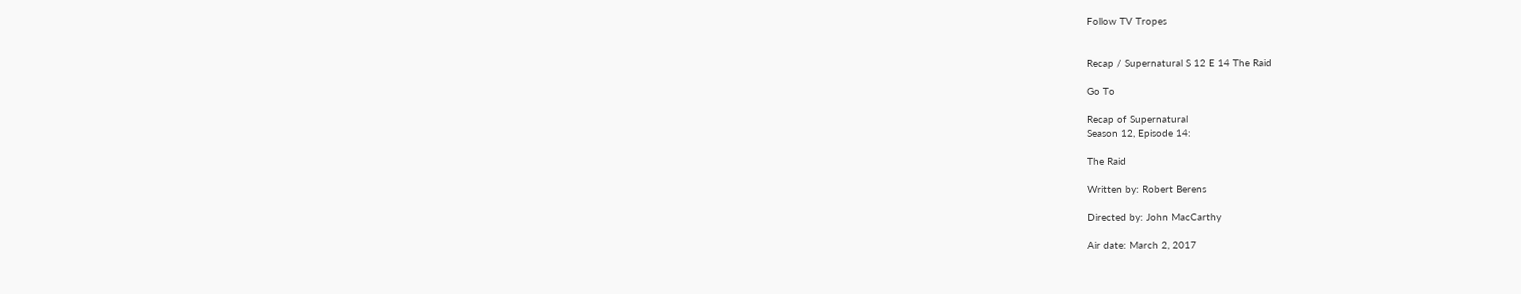Follow TV Tropes


Recap / Supernatural S 12 E 14 The Raid

Go To

Recap of Supernatural
Season 12, Episode 14:

The Raid

Written by: Robert Berens

Directed by: John MacCarthy

Air date: March 2, 2017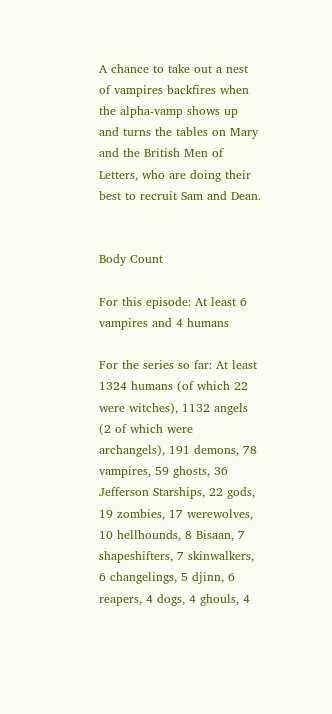A chance to take out a nest of vampires backfires when the alpha-vamp shows up and turns the tables on Mary and the British Men of Letters, who are doing their best to recruit Sam and Dean.


Body Count

For this episode: At least 6 vampires and 4 humans

For the series so far: At least 1324 humans (of which 22 were witches), 1132 angels (2 of which were archangels), 191 demons, 78 vampires, 59 ghosts, 36 Jefferson Starships, 22 gods, 19 zombies, 17 werewolves, 10 hellhounds, 8 Bisaan, 7 shapeshifters, 7 skinwalkers, 6 changelings, 5 djinn, 6 reapers, 4 dogs, 4 ghouls, 4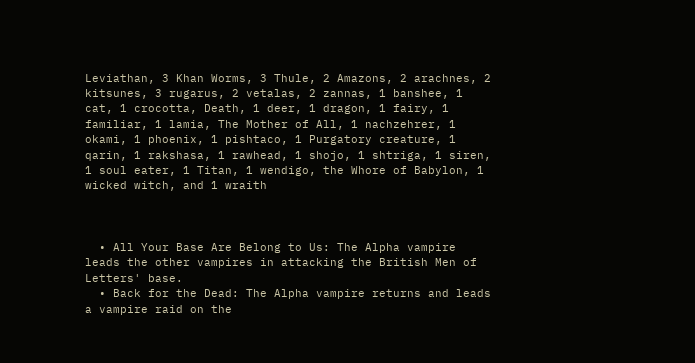Leviathan, 3 Khan Worms, 3 Thule, 2 Amazons, 2 arachnes, 2 kitsunes, 3 rugarus, 2 vetalas, 2 zannas, 1 banshee, 1 cat, 1 crocotta, Death, 1 deer, 1 dragon, 1 fairy, 1 familiar, 1 lamia, The Mother of All, 1 nachzehrer, 1 okami, 1 phoenix, 1 pishtaco, 1 Purgatory creature, 1 qarin, 1 rakshasa, 1 rawhead, 1 shojo, 1 shtriga, 1 siren, 1 soul eater, 1 Titan, 1 wendigo, the Whore of Babylon, 1 wicked witch, and 1 wraith



  • All Your Base Are Belong to Us: The Alpha vampire leads the other vampires in attacking the British Men of Letters' base.
  • Back for the Dead: The Alpha vampire returns and leads a vampire raid on the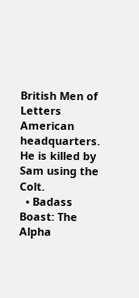British Men of Letters American headquarters. He is killed by Sam using the Colt.
  • Badass Boast: The Alpha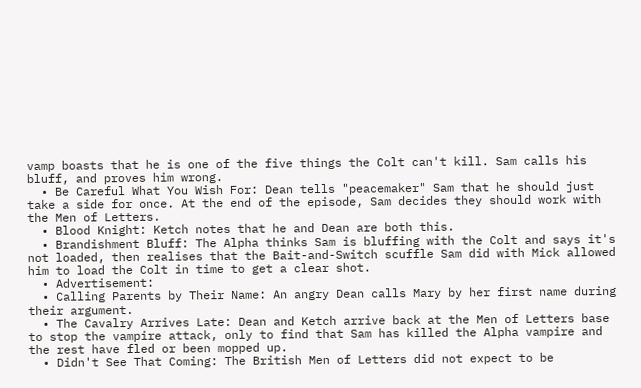vamp boasts that he is one of the five things the Colt can't kill. Sam calls his bluff, and proves him wrong.
  • Be Careful What You Wish For: Dean tells "peacemaker" Sam that he should just take a side for once. At the end of the episode, Sam decides they should work with the Men of Letters.
  • Blood Knight: Ketch notes that he and Dean are both this.
  • Brandishment Bluff: The Alpha thinks Sam is bluffing with the Colt and says it's not loaded, then realises that the Bait-and-Switch scuffle Sam did with Mick allowed him to load the Colt in time to get a clear shot.
  • Advertisement:
  • Calling Parents by Their Name: An angry Dean calls Mary by her first name during their argument.
  • The Cavalry Arrives Late: Dean and Ketch arrive back at the Men of Letters base to stop the vampire attack, only to find that Sam has killed the Alpha vampire and the rest have fled or been mopped up.
  • Didn't See That Coming: The British Men of Letters did not expect to be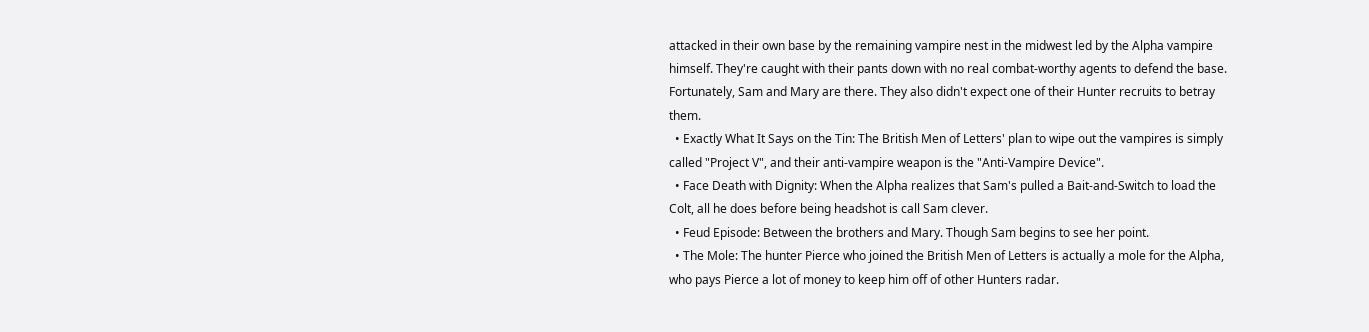attacked in their own base by the remaining vampire nest in the midwest led by the Alpha vampire himself. They're caught with their pants down with no real combat-worthy agents to defend the base. Fortunately, Sam and Mary are there. They also didn't expect one of their Hunter recruits to betray them.
  • Exactly What It Says on the Tin: The British Men of Letters' plan to wipe out the vampires is simply called "Project V", and their anti-vampire weapon is the "Anti-Vampire Device".
  • Face Death with Dignity: When the Alpha realizes that Sam's pulled a Bait-and-Switch to load the Colt, all he does before being headshot is call Sam clever.
  • Feud Episode: Between the brothers and Mary. Though Sam begins to see her point.
  • The Mole: The hunter Pierce who joined the British Men of Letters is actually a mole for the Alpha, who pays Pierce a lot of money to keep him off of other Hunters radar.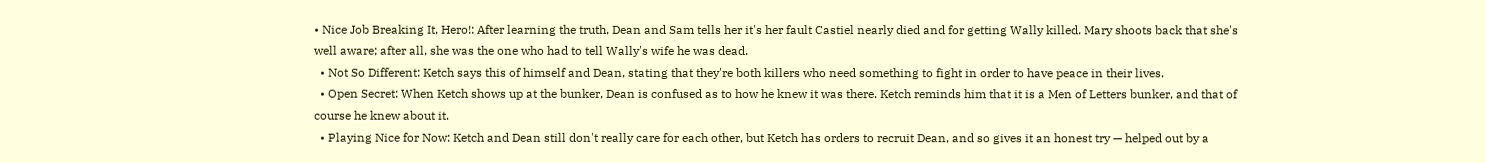• Nice Job Breaking It, Hero!: After learning the truth, Dean and Sam tells her it's her fault Castiel nearly died and for getting Wally killed. Mary shoots back that she's well aware; after all, she was the one who had to tell Wally's wife he was dead.
  • Not So Different: Ketch says this of himself and Dean, stating that they're both killers who need something to fight in order to have peace in their lives.
  • Open Secret: When Ketch shows up at the bunker, Dean is confused as to how he knew it was there. Ketch reminds him that it is a Men of Letters bunker, and that of course he knew about it.
  • Playing Nice for Now: Ketch and Dean still don't really care for each other, but Ketch has orders to recruit Dean, and so gives it an honest try — helped out by a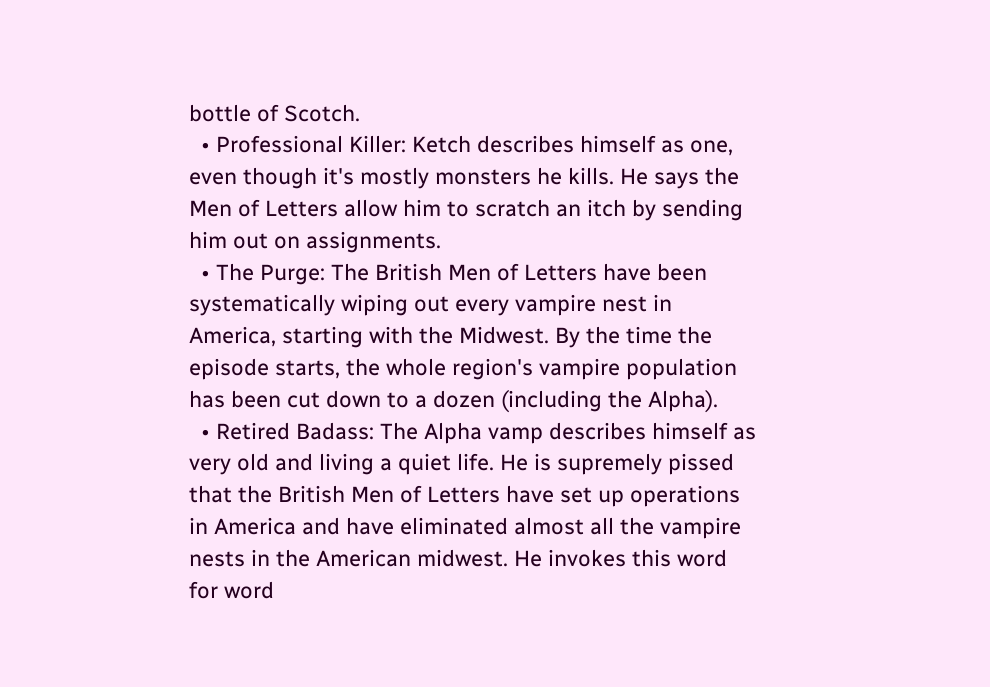bottle of Scotch.
  • Professional Killer: Ketch describes himself as one, even though it's mostly monsters he kills. He says the Men of Letters allow him to scratch an itch by sending him out on assignments.
  • The Purge: The British Men of Letters have been systematically wiping out every vampire nest in America, starting with the Midwest. By the time the episode starts, the whole region's vampire population has been cut down to a dozen (including the Alpha).
  • Retired Badass: The Alpha vamp describes himself as very old and living a quiet life. He is supremely pissed that the British Men of Letters have set up operations in America and have eliminated almost all the vampire nests in the American midwest. He invokes this word for word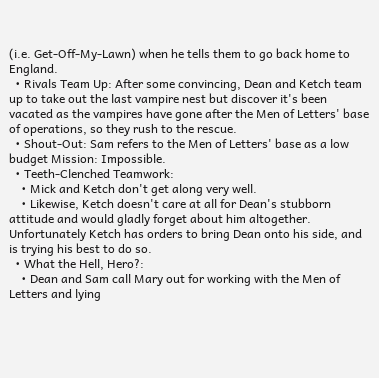(i.e. Get-Off-My-Lawn) when he tells them to go back home to England.
  • Rivals Team Up: After some convincing, Dean and Ketch team up to take out the last vampire nest but discover it's been vacated as the vampires have gone after the Men of Letters' base of operations, so they rush to the rescue.
  • Shout-Out: Sam refers to the Men of Letters' base as a low budget Mission: Impossible.
  • Teeth-Clenched Teamwork:
    • Mick and Ketch don't get along very well.
    • Likewise, Ketch doesn't care at all for Dean's stubborn attitude and would gladly forget about him altogether. Unfortunately Ketch has orders to bring Dean onto his side, and is trying his best to do so.
  • What the Hell, Hero?:
    • Dean and Sam call Mary out for working with the Men of Letters and lying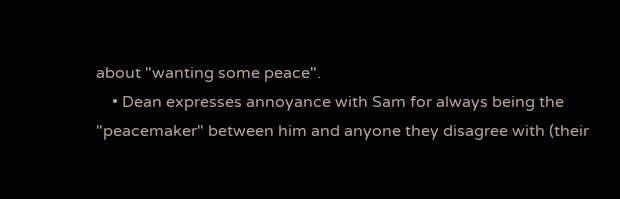about "wanting some peace".
    • Dean expresses annoyance with Sam for always being the "peacemaker" between him and anyone they disagree with (their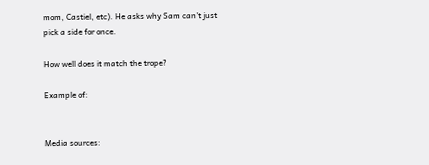mom, Castiel, etc). He asks why Sam can't just pick a side for once.

How well does it match the trope?

Example of:


Media sources: